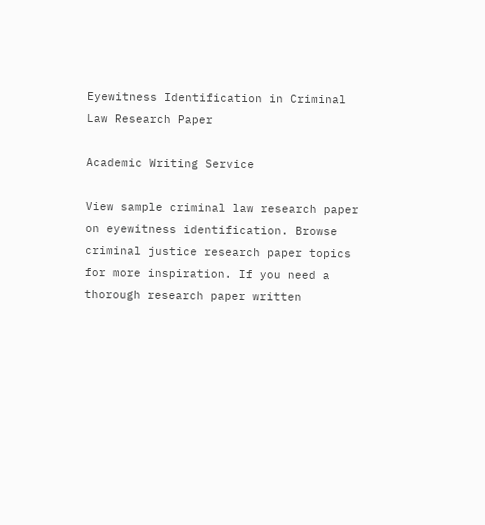Eyewitness Identification in Criminal Law Research Paper

Academic Writing Service

View sample criminal law research paper on eyewitness identification. Browse criminal justice research paper topics for more inspiration. If you need a thorough research paper written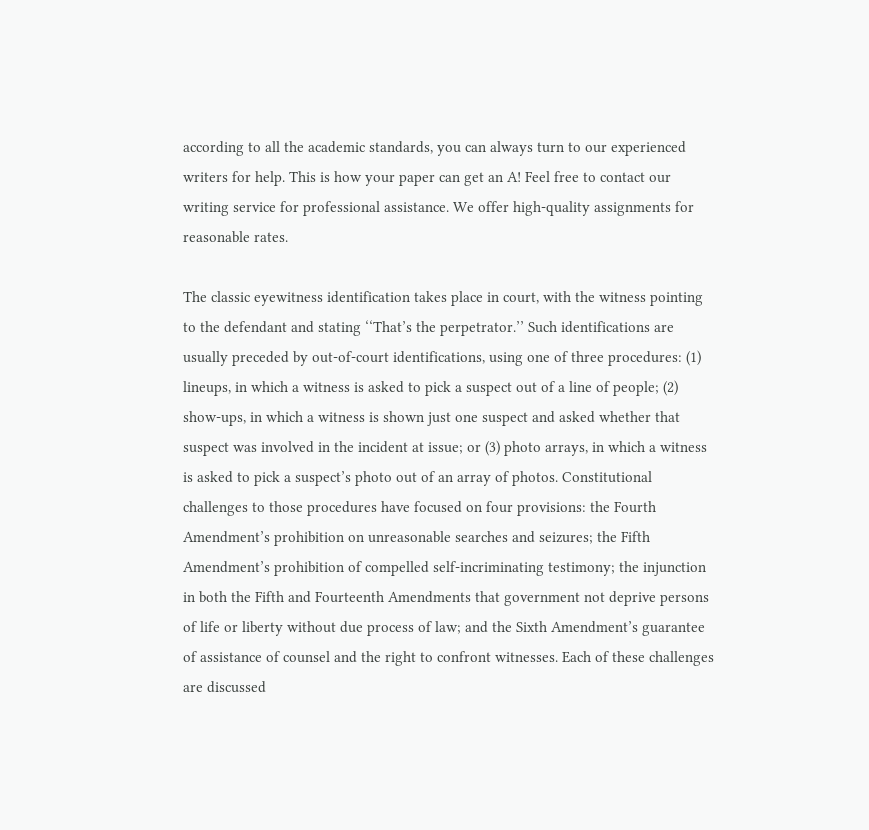according to all the academic standards, you can always turn to our experienced writers for help. This is how your paper can get an A! Feel free to contact our writing service for professional assistance. We offer high-quality assignments for reasonable rates.

The classic eyewitness identification takes place in court, with the witness pointing to the defendant and stating ‘‘That’s the perpetrator.’’ Such identifications are usually preceded by out-of-court identifications, using one of three procedures: (1) lineups, in which a witness is asked to pick a suspect out of a line of people; (2) show-ups, in which a witness is shown just one suspect and asked whether that suspect was involved in the incident at issue; or (3) photo arrays, in which a witness is asked to pick a suspect’s photo out of an array of photos. Constitutional challenges to those procedures have focused on four provisions: the Fourth Amendment’s prohibition on unreasonable searches and seizures; the Fifth Amendment’s prohibition of compelled self-incriminating testimony; the injunction in both the Fifth and Fourteenth Amendments that government not deprive persons of life or liberty without due process of law; and the Sixth Amendment’s guarantee of assistance of counsel and the right to confront witnesses. Each of these challenges are discussed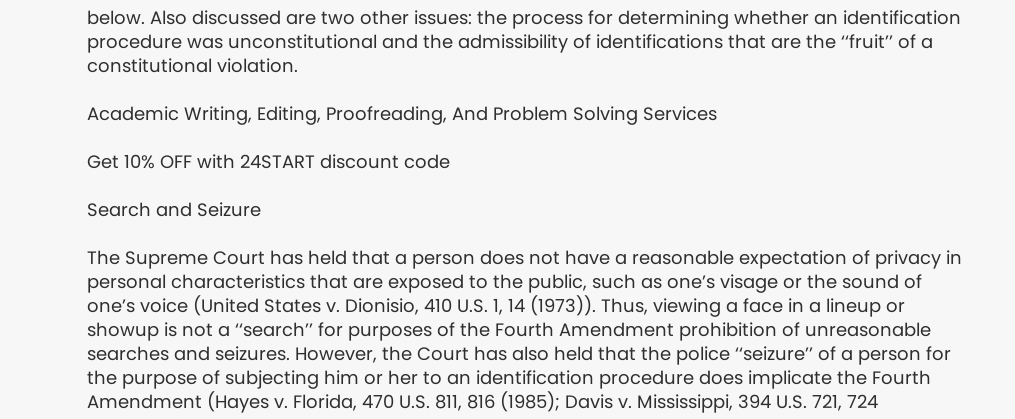below. Also discussed are two other issues: the process for determining whether an identification procedure was unconstitutional and the admissibility of identifications that are the ‘‘fruit’’ of a constitutional violation.

Academic Writing, Editing, Proofreading, And Problem Solving Services

Get 10% OFF with 24START discount code

Search and Seizure

The Supreme Court has held that a person does not have a reasonable expectation of privacy in personal characteristics that are exposed to the public, such as one’s visage or the sound of one’s voice (United States v. Dionisio, 410 U.S. 1, 14 (1973)). Thus, viewing a face in a lineup or showup is not a ‘‘search’’ for purposes of the Fourth Amendment prohibition of unreasonable searches and seizures. However, the Court has also held that the police ‘‘seizure’’ of a person for the purpose of subjecting him or her to an identification procedure does implicate the Fourth Amendment (Hayes v. Florida, 470 U.S. 811, 816 (1985); Davis v. Mississippi, 394 U.S. 721, 724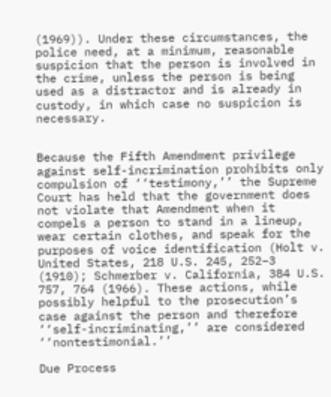(1969)). Under these circumstances, the police need, at a minimum, reasonable suspicion that the person is involved in the crime, unless the person is being used as a distractor and is already in custody, in which case no suspicion is necessary.


Because the Fifth Amendment privilege against self-incrimination prohibits only compulsion of ‘‘testimony,’’ the Supreme Court has held that the government does not violate that Amendment when it compels a person to stand in a lineup, wear certain clothes, and speak for the purposes of voice identification (Holt v. United States, 218 U.S. 245, 252–3 (1910); Schmerber v. California, 384 U.S. 757, 764 (1966). These actions, while possibly helpful to the prosecution’s case against the person and therefore ‘‘self-incriminating,’’ are considered ‘‘nontestimonial.’’

Due Process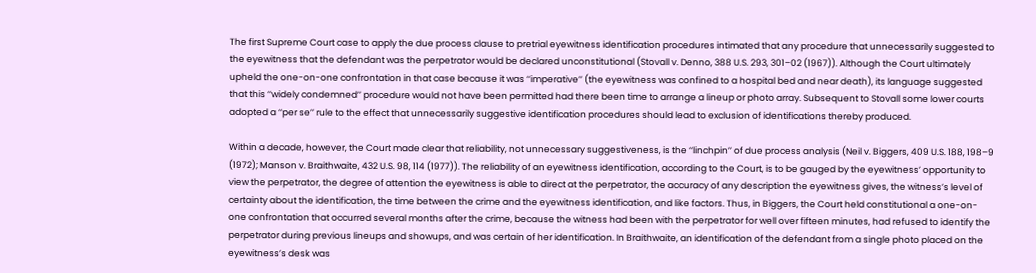The first Supreme Court case to apply the due process clause to pretrial eyewitness identification procedures intimated that any procedure that unnecessarily suggested to the eyewitness that the defendant was the perpetrator would be declared unconstitutional (Stovall v. Denno, 388 U.S. 293, 301–02 (1967)). Although the Court ultimately upheld the one-on-one confrontation in that case because it was ‘‘imperative’’ (the eyewitness was confined to a hospital bed and near death), its language suggested that this ‘‘widely condemned’’ procedure would not have been permitted had there been time to arrange a lineup or photo array. Subsequent to Stovall some lower courts adopted a ‘‘per se’’ rule to the effect that unnecessarily suggestive identification procedures should lead to exclusion of identifications thereby produced.

Within a decade, however, the Court made clear that reliability, not unnecessary suggestiveness, is the ‘‘linchpin’’ of due process analysis (Neil v. Biggers, 409 U.S. 188, 198–9 (1972); Manson v. Braithwaite, 432 U.S. 98, 114 (1977)). The reliability of an eyewitness identification, according to the Court, is to be gauged by the eyewitness’ opportunity to view the perpetrator, the degree of attention the eyewitness is able to direct at the perpetrator, the accuracy of any description the eyewitness gives, the witness’s level of certainty about the identification, the time between the crime and the eyewitness identification, and like factors. Thus, in Biggers, the Court held constitutional a one-on-one confrontation that occurred several months after the crime, because the witness had been with the perpetrator for well over fifteen minutes, had refused to identify the perpetrator during previous lineups and showups, and was certain of her identification. In Braithwaite, an identification of the defendant from a single photo placed on the eyewitness’s desk was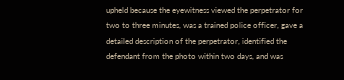upheld because the eyewitness viewed the perpetrator for two to three minutes, was a trained police officer, gave a detailed description of the perpetrator, identified the defendant from the photo within two days, and was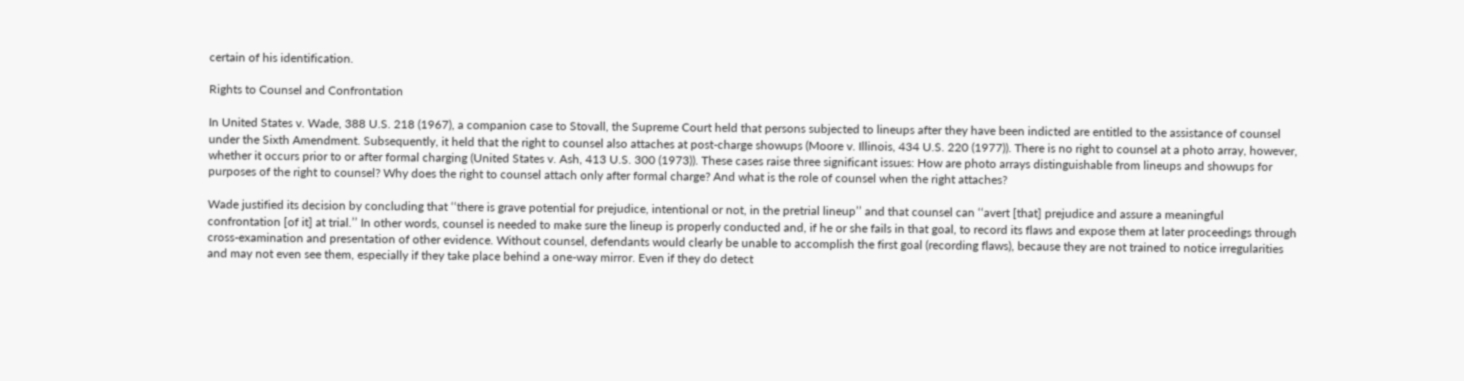certain of his identification.

Rights to Counsel and Confrontation

In United States v. Wade, 388 U.S. 218 (1967), a companion case to Stovall, the Supreme Court held that persons subjected to lineups after they have been indicted are entitled to the assistance of counsel under the Sixth Amendment. Subsequently, it held that the right to counsel also attaches at post-charge showups (Moore v. Illinois, 434 U.S. 220 (1977)). There is no right to counsel at a photo array, however, whether it occurs prior to or after formal charging (United States v. Ash, 413 U.S. 300 (1973)). These cases raise three significant issues: How are photo arrays distinguishable from lineups and showups for purposes of the right to counsel? Why does the right to counsel attach only after formal charge? And what is the role of counsel when the right attaches?

Wade justified its decision by concluding that ‘‘there is grave potential for prejudice, intentional or not, in the pretrial lineup’’ and that counsel can ‘‘avert [that] prejudice and assure a meaningful confrontation [of it] at trial.’’ In other words, counsel is needed to make sure the lineup is properly conducted and, if he or she fails in that goal, to record its flaws and expose them at later proceedings through cross-examination and presentation of other evidence. Without counsel, defendants would clearly be unable to accomplish the first goal (recording flaws), because they are not trained to notice irregularities and may not even see them, especially if they take place behind a one-way mirror. Even if they do detect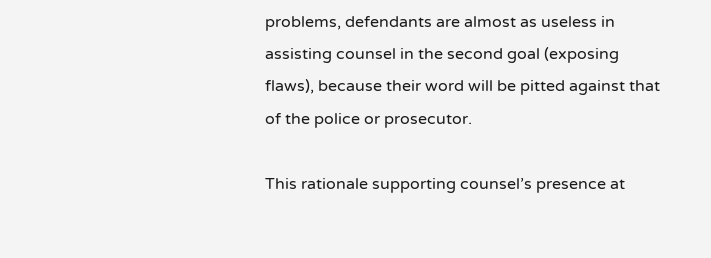problems, defendants are almost as useless in assisting counsel in the second goal (exposing flaws), because their word will be pitted against that of the police or prosecutor.

This rationale supporting counsel’s presence at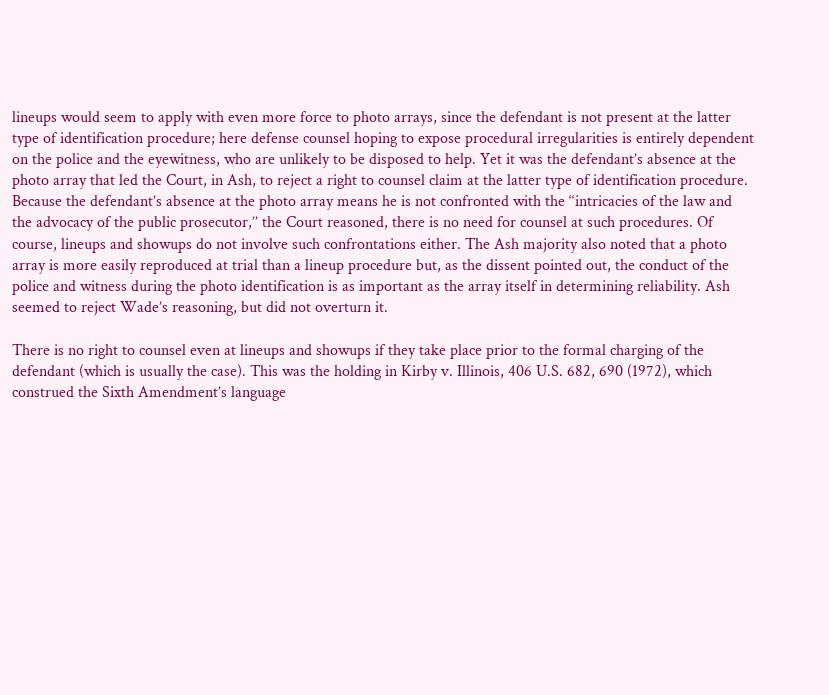lineups would seem to apply with even more force to photo arrays, since the defendant is not present at the latter type of identification procedure; here defense counsel hoping to expose procedural irregularities is entirely dependent on the police and the eyewitness, who are unlikely to be disposed to help. Yet it was the defendant’s absence at the photo array that led the Court, in Ash, to reject a right to counsel claim at the latter type of identification procedure. Because the defendant’s absence at the photo array means he is not confronted with the ‘‘intricacies of the law and the advocacy of the public prosecutor,’’ the Court reasoned, there is no need for counsel at such procedures. Of course, lineups and showups do not involve such confrontations either. The Ash majority also noted that a photo array is more easily reproduced at trial than a lineup procedure but, as the dissent pointed out, the conduct of the police and witness during the photo identification is as important as the array itself in determining reliability. Ash seemed to reject Wade’s reasoning, but did not overturn it.

There is no right to counsel even at lineups and showups if they take place prior to the formal charging of the defendant (which is usually the case). This was the holding in Kirby v. Illinois, 406 U.S. 682, 690 (1972), which construed the Sixth Amendment’s language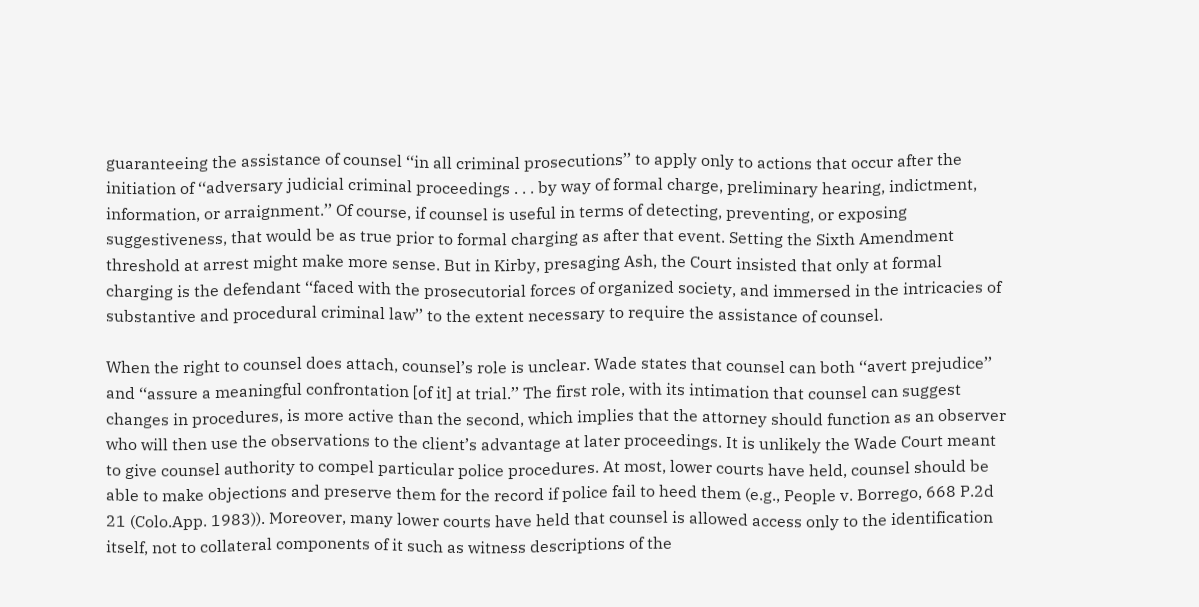guaranteeing the assistance of counsel ‘‘in all criminal prosecutions’’ to apply only to actions that occur after the initiation of ‘‘adversary judicial criminal proceedings . . . by way of formal charge, preliminary hearing, indictment, information, or arraignment.’’ Of course, if counsel is useful in terms of detecting, preventing, or exposing suggestiveness, that would be as true prior to formal charging as after that event. Setting the Sixth Amendment threshold at arrest might make more sense. But in Kirby, presaging Ash, the Court insisted that only at formal charging is the defendant ‘‘faced with the prosecutorial forces of organized society, and immersed in the intricacies of substantive and procedural criminal law’’ to the extent necessary to require the assistance of counsel.

When the right to counsel does attach, counsel’s role is unclear. Wade states that counsel can both ‘‘avert prejudice’’ and ‘‘assure a meaningful confrontation [of it] at trial.’’ The first role, with its intimation that counsel can suggest changes in procedures, is more active than the second, which implies that the attorney should function as an observer who will then use the observations to the client’s advantage at later proceedings. It is unlikely the Wade Court meant to give counsel authority to compel particular police procedures. At most, lower courts have held, counsel should be able to make objections and preserve them for the record if police fail to heed them (e.g., People v. Borrego, 668 P.2d 21 (Colo.App. 1983)). Moreover, many lower courts have held that counsel is allowed access only to the identification itself, not to collateral components of it such as witness descriptions of the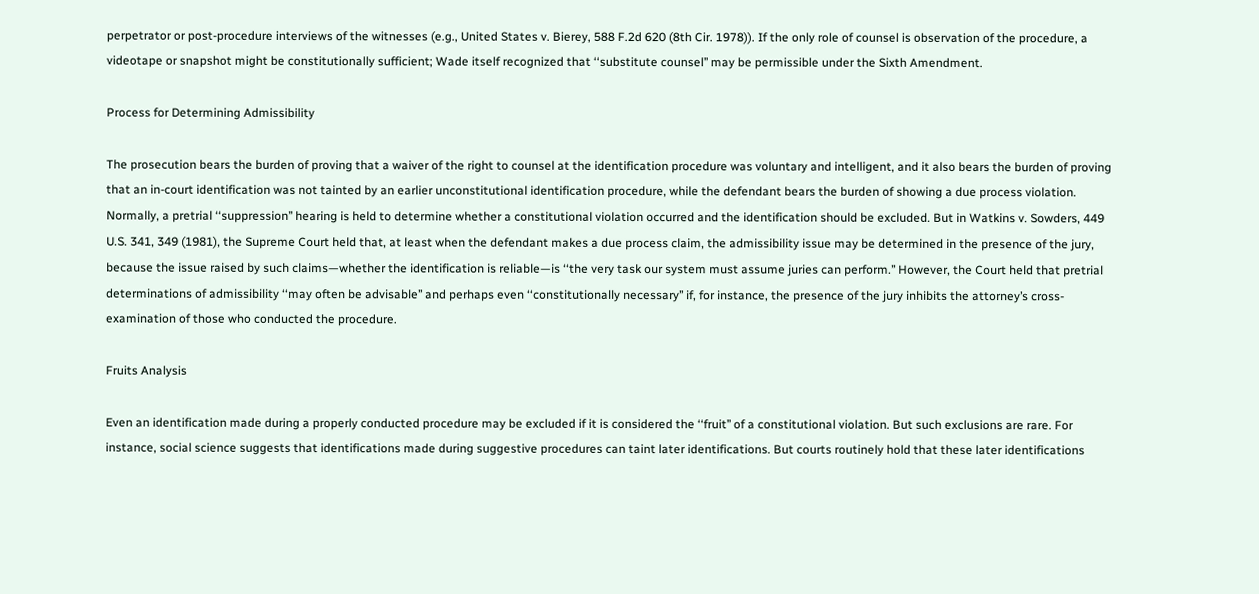perpetrator or post-procedure interviews of the witnesses (e.g., United States v. Bierey, 588 F.2d 620 (8th Cir. 1978)). If the only role of counsel is observation of the procedure, a videotape or snapshot might be constitutionally sufficient; Wade itself recognized that ‘‘substitute counsel’’ may be permissible under the Sixth Amendment.

Process for Determining Admissibility

The prosecution bears the burden of proving that a waiver of the right to counsel at the identification procedure was voluntary and intelligent, and it also bears the burden of proving that an in-court identification was not tainted by an earlier unconstitutional identification procedure, while the defendant bears the burden of showing a due process violation. Normally, a pretrial ‘‘suppression’’ hearing is held to determine whether a constitutional violation occurred and the identification should be excluded. But in Watkins v. Sowders, 449 U.S. 341, 349 (1981), the Supreme Court held that, at least when the defendant makes a due process claim, the admissibility issue may be determined in the presence of the jury, because the issue raised by such claims—whether the identification is reliable—is ‘‘the very task our system must assume juries can perform.’’ However, the Court held that pretrial determinations of admissibility ‘‘may often be advisable’’ and perhaps even ‘‘constitutionally necessary’’ if, for instance, the presence of the jury inhibits the attorney’s cross-examination of those who conducted the procedure.

Fruits Analysis

Even an identification made during a properly conducted procedure may be excluded if it is considered the ‘‘fruit’’ of a constitutional violation. But such exclusions are rare. For instance, social science suggests that identifications made during suggestive procedures can taint later identifications. But courts routinely hold that these later identifications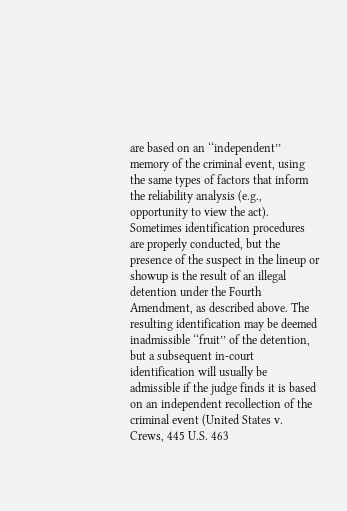are based on an ‘‘independent’’ memory of the criminal event, using the same types of factors that inform the reliability analysis (e.g., opportunity to view the act). Sometimes identification procedures are properly conducted, but the presence of the suspect in the lineup or showup is the result of an illegal detention under the Fourth Amendment, as described above. The resulting identification may be deemed inadmissible ‘‘fruit’’ of the detention, but a subsequent in-court identification will usually be admissible if the judge finds it is based on an independent recollection of the criminal event (United States v. Crews, 445 U.S. 463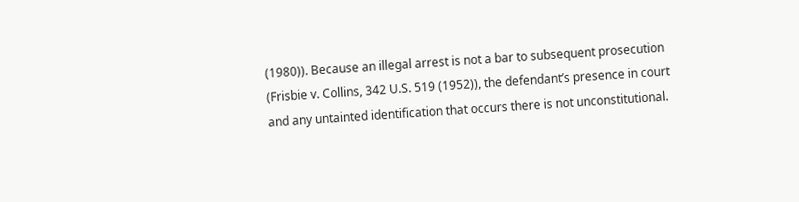(1980)). Because an illegal arrest is not a bar to subsequent prosecution (Frisbie v. Collins, 342 U.S. 519 (1952)), the defendant’s presence in court and any untainted identification that occurs there is not unconstitutional.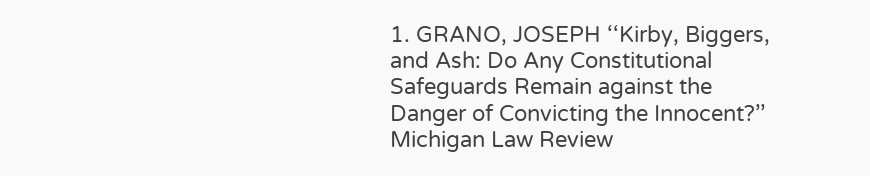1. GRANO, JOSEPH ‘‘Kirby, Biggers, and Ash: Do Any Constitutional Safeguards Remain against the Danger of Convicting the Innocent?’’ Michigan Law Review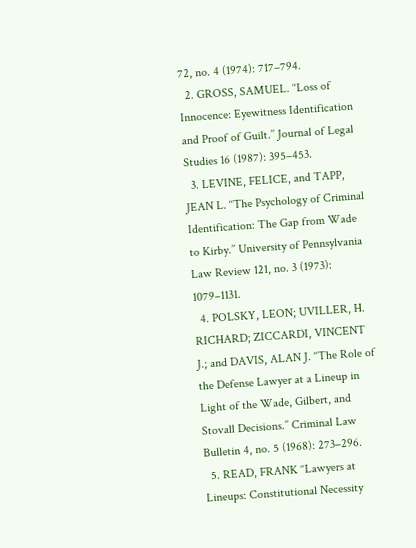72, no. 4 (1974): 717–794.
  2. GROSS, SAMUEL. ‘‘Loss of Innocence: Eyewitness Identification and Proof of Guilt.’’ Journal of Legal Studies 16 (1987): 395–453.
  3. LEVINE, FELICE, and TAPP, JEAN L. ‘‘The Psychology of Criminal Identification: The Gap from Wade to Kirby.’’ University of Pennsylvania Law Review 121, no. 3 (1973): 1079–1131.
  4. POLSKY, LEON; UVILLER, H. RICHARD; ZICCARDI, VINCENT J.; and DAVIS, ALAN J. ‘‘The Role of the Defense Lawyer at a Lineup in Light of the Wade, Gilbert, and Stovall Decisions.’’ Criminal Law Bulletin 4, no. 5 (1968): 273–296.
  5. READ, FRANK ‘‘Lawyers at Lineups: Constitutional Necessity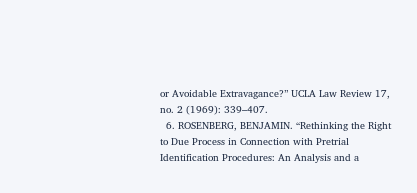or Avoidable Extravagance?’’ UCLA Law Review 17, no. 2 (1969): 339–407.
  6. ROSENBERG, BENJAMIN. ‘‘Rethinking the Right to Due Process in Connection with Pretrial Identification Procedures: An Analysis and a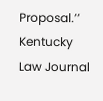Proposal.’’ Kentucky Law Journal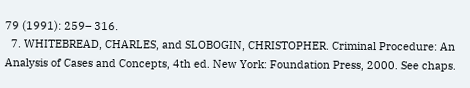79 (1991): 259– 316.
  7. WHITEBREAD, CHARLES, and SLOBOGIN, CHRISTOPHER. Criminal Procedure: An Analysis of Cases and Concepts, 4th ed. New York: Foundation Press, 2000. See chaps.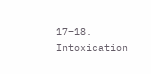17–18.
Intoxication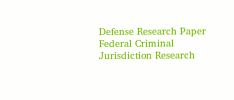Defense Research Paper
Federal Criminal Jurisdiction Research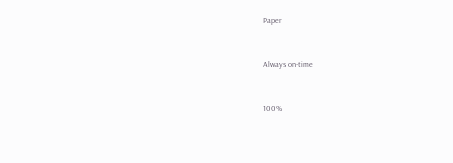Paper


Always on-time


100%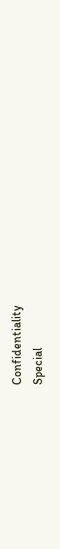Confidentiality
Special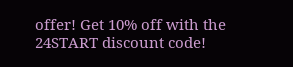offer! Get 10% off with the 24START discount code!